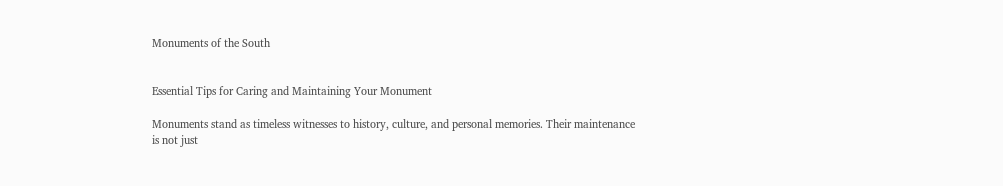Monuments of the South


Essential Tips for Caring and Maintaining Your Monument

Monuments stand as timeless witnesses to history, culture, and personal memories. Their maintenance is not just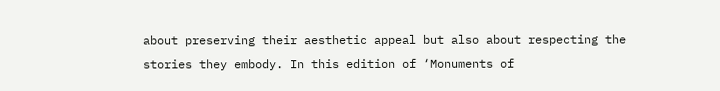about preserving their aesthetic appeal but also about respecting the stories they embody. In this edition of ‘Monuments of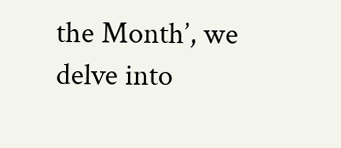the Month’, we delve into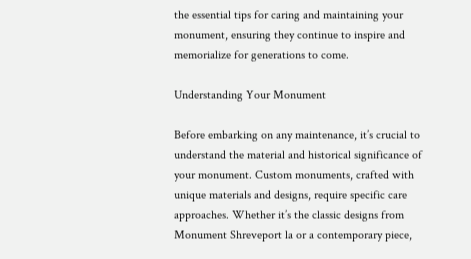the essential tips for caring and maintaining your monument, ensuring they continue to inspire and memorialize for generations to come.

Understanding Your Monument

Before embarking on any maintenance, it’s crucial to understand the material and historical significance of your monument. Custom monuments, crafted with unique materials and designs, require specific care approaches. Whether it’s the classic designs from Monument Shreveport la or a contemporary piece,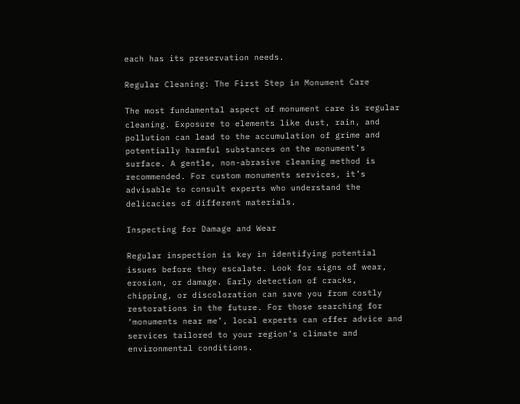each has its preservation needs.

Regular Cleaning: The First Step in Monument Care

The most fundamental aspect of monument care is regular cleaning. Exposure to elements like dust, rain, and pollution can lead to the accumulation of grime and potentially harmful substances on the monument’s surface. A gentle, non-abrasive cleaning method is recommended. For custom monuments services, it’s advisable to consult experts who understand the delicacies of different materials.

Inspecting for Damage and Wear

Regular inspection is key in identifying potential issues before they escalate. Look for signs of wear, erosion, or damage. Early detection of cracks, chipping, or discoloration can save you from costly restorations in the future. For those searching for ‘monuments near me’, local experts can offer advice and services tailored to your region’s climate and environmental conditions.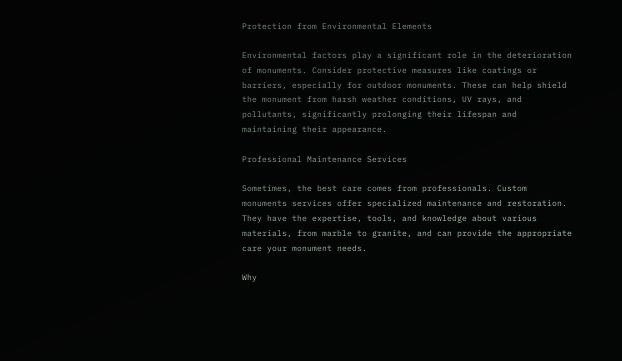Protection from Environmental Elements

Environmental factors play a significant role in the deterioration of monuments. Consider protective measures like coatings or barriers, especially for outdoor monuments. These can help shield the monument from harsh weather conditions, UV rays, and pollutants, significantly prolonging their lifespan and maintaining their appearance.

Professional Maintenance Services

Sometimes, the best care comes from professionals. Custom monuments services offer specialized maintenance and restoration. They have the expertise, tools, and knowledge about various materials, from marble to granite, and can provide the appropriate care your monument needs.

Why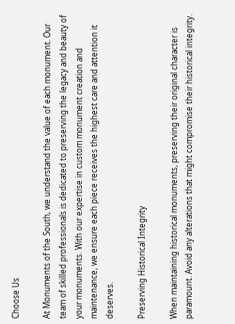Choose Us

At Monuments of the South, we understand the value of each monument. Our team of skilled professionals is dedicated to preserving the legacy and beauty of your monuments. With our expertise in custom monument creation and maintenance, we ensure each piece receives the highest care and attention it deserves.

Preserving Historical Integrity

When maintaining historical monuments, preserving their original character is paramount. Avoid any alterations that might compromise their historical integrity.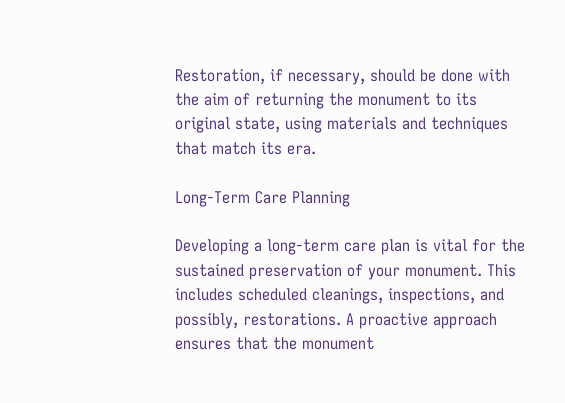Restoration, if necessary, should be done with the aim of returning the monument to its original state, using materials and techniques that match its era.

Long-Term Care Planning

Developing a long-term care plan is vital for the sustained preservation of your monument. This includes scheduled cleanings, inspections, and possibly, restorations. A proactive approach ensures that the monument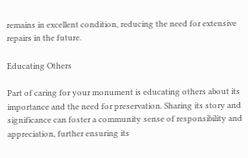remains in excellent condition, reducing the need for extensive repairs in the future.

Educating Others

Part of caring for your monument is educating others about its importance and the need for preservation. Sharing its story and significance can foster a community sense of responsibility and appreciation, further ensuring its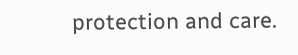protection and care.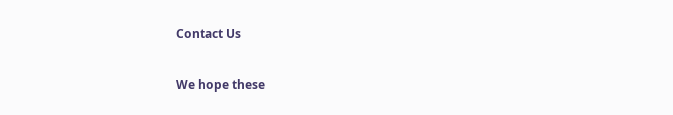Contact Us

We hope these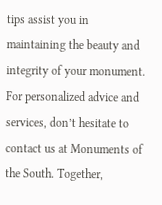tips assist you in maintaining the beauty and integrity of your monument. For personalized advice and services, don’t hesitate to contact us at Monuments of the South. Together,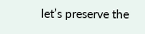let’s preserve the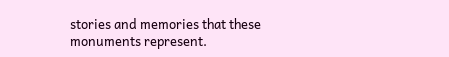stories and memories that these monuments represent.